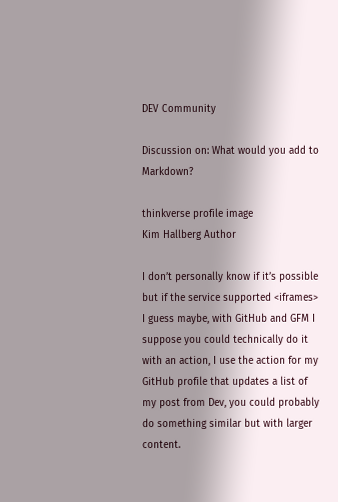DEV Community

Discussion on: What would you add to Markdown?

thinkverse profile image
Kim Hallberg Author

I don’t personally know if it’s possible but if the service supported <iframes> I guess maybe, with GitHub and GFM I suppose you could technically do it with an action, I use the action for my GitHub profile that updates a list of my post from Dev, you could probably do something similar but with larger content.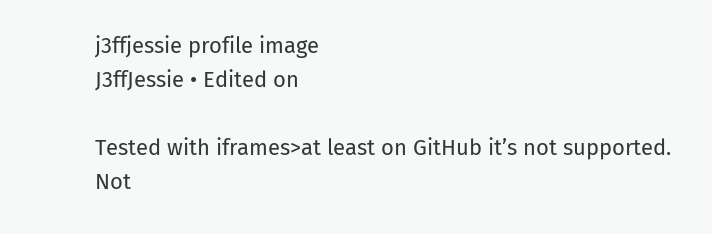j3ffjessie profile image
J3ffJessie • Edited on

Tested with iframes>at least on GitHub it’s not supported. Not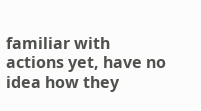familiar with actions yet, have no idea how they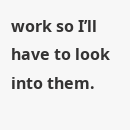work so I’ll have to look into them.